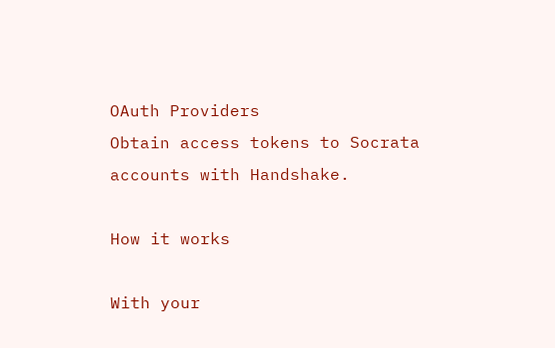OAuth Providers
Obtain access tokens to Socrata accounts with Handshake.

How it works

With your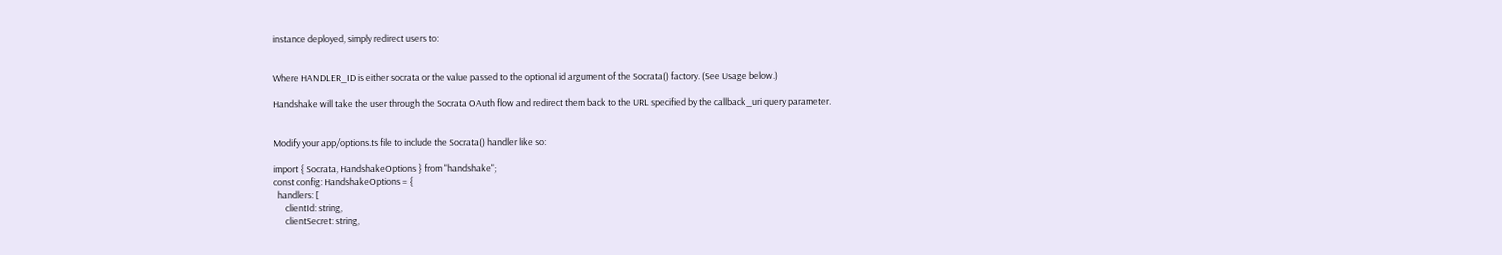instance deployed, simply redirect users to:


Where HANDLER_ID is either socrata or the value passed to the optional id argument of the Socrata() factory. (See Usage below.)

Handshake will take the user through the Socrata OAuth flow and redirect them back to the URL specified by the callback_uri query parameter.


Modify your app/options.ts file to include the Socrata() handler like so:

import { Socrata, HandshakeOptions } from "handshake";
const config: HandshakeOptions = {
  handlers: [
      clientId: string,
      clientSecret: string,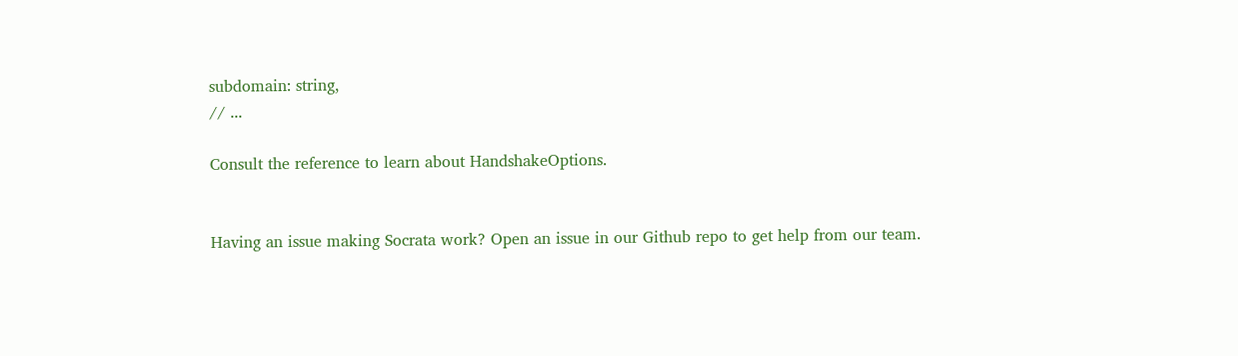subdomain: string,
// ...

Consult the reference to learn about HandshakeOptions.


Having an issue making Socrata work? Open an issue in our Github repo to get help from our team.